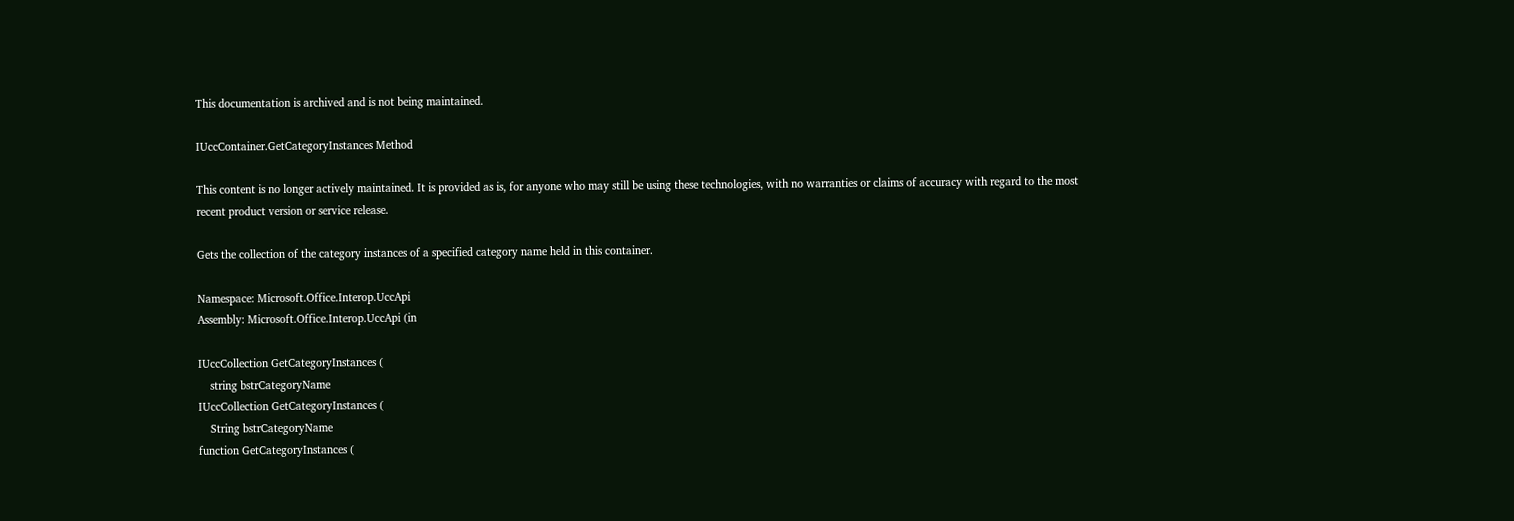This documentation is archived and is not being maintained.

IUccContainer.GetCategoryInstances Method

This content is no longer actively maintained. It is provided as is, for anyone who may still be using these technologies, with no warranties or claims of accuracy with regard to the most recent product version or service release.

Gets the collection of the category instances of a specified category name held in this container.

Namespace: Microsoft.Office.Interop.UccApi
Assembly: Microsoft.Office.Interop.UccApi (in

IUccCollection GetCategoryInstances (
    string bstrCategoryName
IUccCollection GetCategoryInstances (
    String bstrCategoryName
function GetCategoryInstances (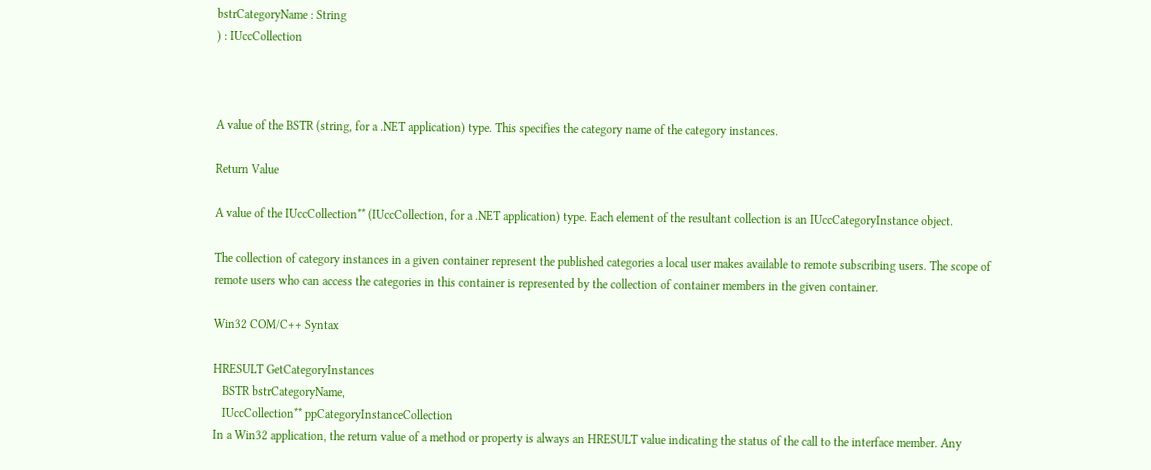bstrCategoryName : String
) : IUccCollection



A value of the BSTR (string, for a .NET application) type. This specifies the category name of the category instances.

Return Value

A value of the IUccCollection** (IUccCollection, for a .NET application) type. Each element of the resultant collection is an IUccCategoryInstance object.

The collection of category instances in a given container represent the published categories a local user makes available to remote subscribing users. The scope of remote users who can access the categories in this container is represented by the collection of container members in the given container.

Win32 COM/C++ Syntax

HRESULT GetCategoryInstances
   BSTR bstrCategoryName,
   IUccCollection** ppCategoryInstanceCollection
In a Win32 application, the return value of a method or property is always an HRESULT value indicating the status of the call to the interface member. Any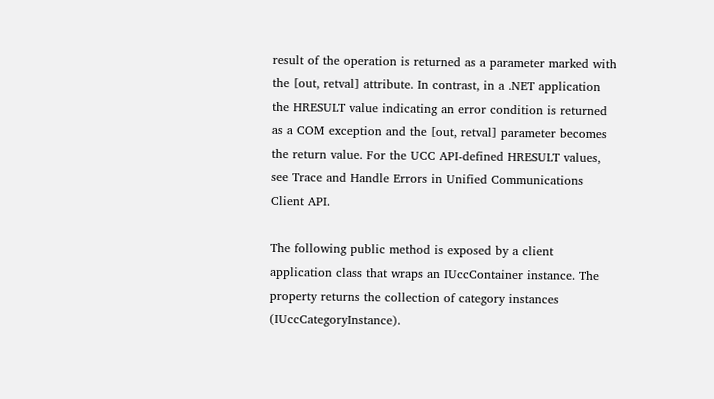result of the operation is returned as a parameter marked with the [out, retval] attribute. In contrast, in a .NET application the HRESULT value indicating an error condition is returned as a COM exception and the [out, retval] parameter becomes the return value. For the UCC API-defined HRESULT values, see Trace and Handle Errors in Unified Communications Client API.

The following public method is exposed by a client application class that wraps an IUccContainer instance. The property returns the collection of category instances (IUccCategoryInstance).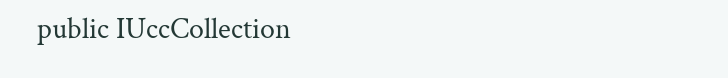public IUccCollection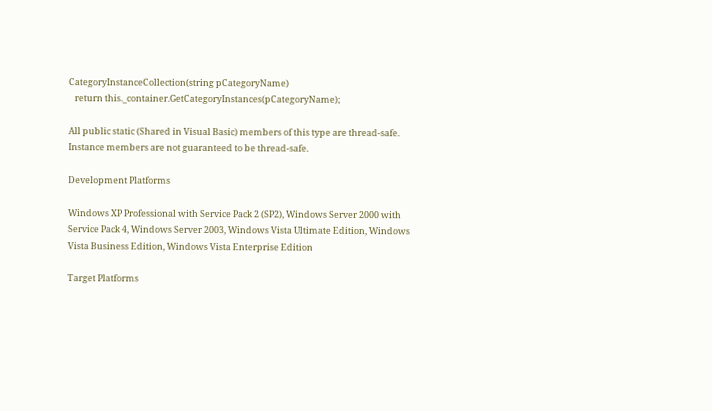CategoryInstanceCollection(string pCategoryName)
   return this._container.GetCategoryInstances(pCategoryName);

All public static (Shared in Visual Basic) members of this type are thread-safe. Instance members are not guaranteed to be thread-safe.

Development Platforms

Windows XP Professional with Service Pack 2 (SP2), Windows Server 2000 with Service Pack 4, Windows Server 2003, Windows Vista Ultimate Edition, Windows Vista Business Edition, Windows Vista Enterprise Edition

Target Platforms